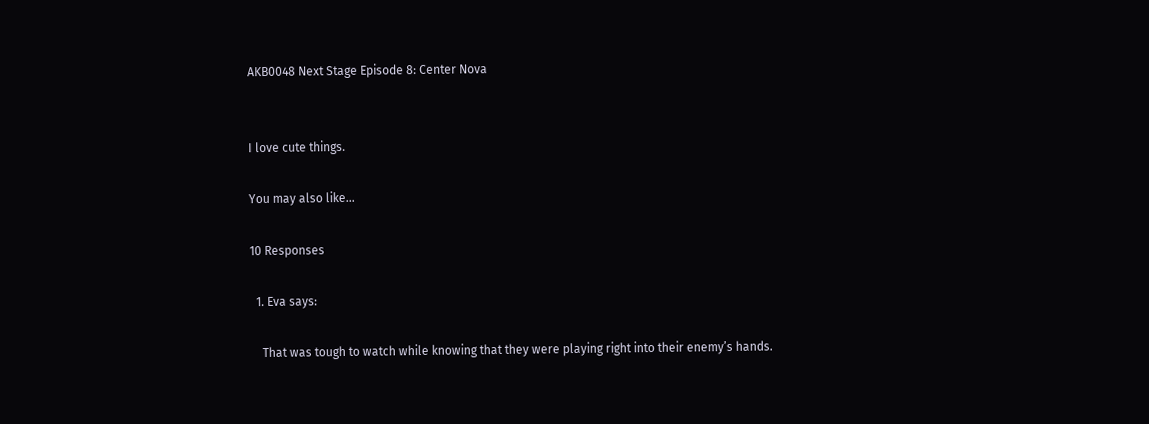AKB0048 Next Stage Episode 8: Center Nova


I love cute things.

You may also like...

10 Responses

  1. Eva says:

    That was tough to watch while knowing that they were playing right into their enemy’s hands.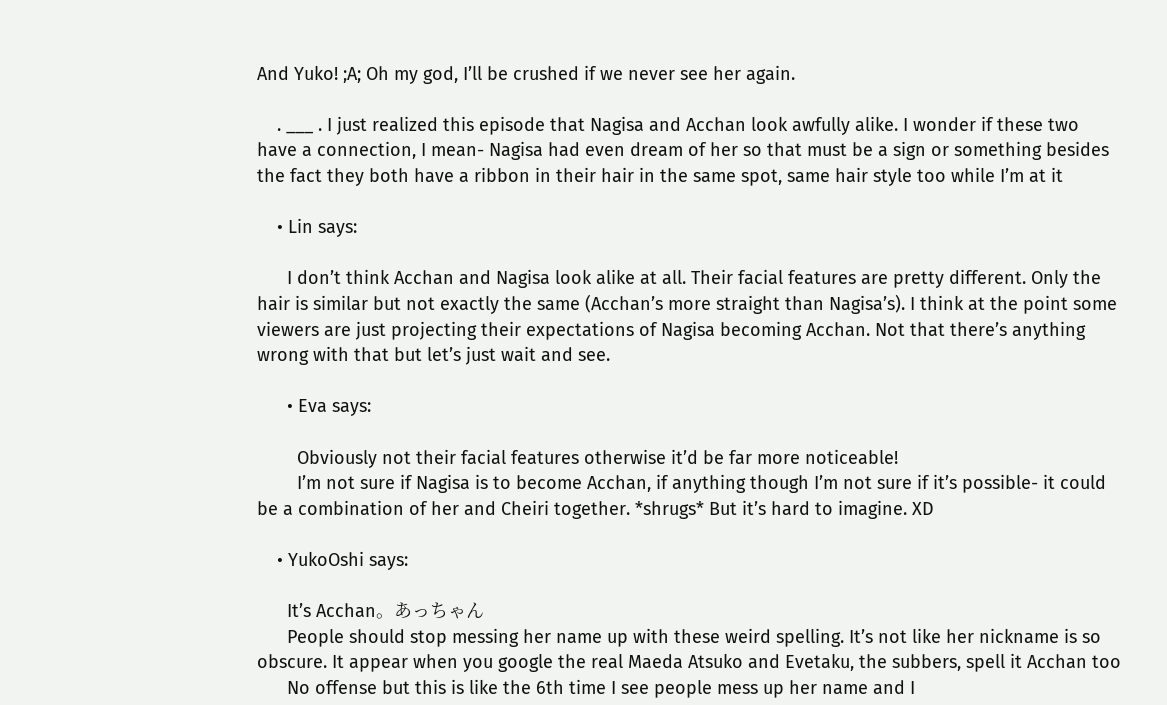And Yuko! ;A; Oh my god, I’ll be crushed if we never see her again.

    . ___ . I just realized this episode that Nagisa and Acchan look awfully alike. I wonder if these two have a connection, I mean- Nagisa had even dream of her so that must be a sign or something besides the fact they both have a ribbon in their hair in the same spot, same hair style too while I’m at it

    • Lin says:

      I don’t think Acchan and Nagisa look alike at all. Their facial features are pretty different. Only the hair is similar but not exactly the same (Acchan’s more straight than Nagisa’s). I think at the point some viewers are just projecting their expectations of Nagisa becoming Acchan. Not that there’s anything wrong with that but let’s just wait and see.

      • Eva says:

        Obviously not their facial features otherwise it’d be far more noticeable!
        I’m not sure if Nagisa is to become Acchan, if anything though I’m not sure if it’s possible- it could be a combination of her and Cheiri together. *shrugs* But it’s hard to imagine. XD

    • YukoOshi says:

      It’s Acchan。あっちゃん
      People should stop messing her name up with these weird spelling. It’s not like her nickname is so obscure. It appear when you google the real Maeda Atsuko and Evetaku, the subbers, spell it Acchan too
      No offense but this is like the 6th time I see people mess up her name and I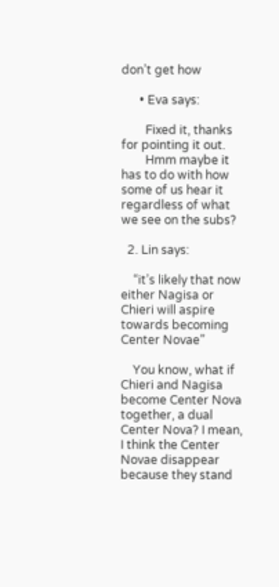don’t get how

      • Eva says:

        Fixed it, thanks for pointing it out.
        Hmm maybe it has to do with how some of us hear it regardless of what we see on the subs?

  2. Lin says:

    “it’s likely that now either Nagisa or Chieri will aspire towards becoming Center Novae”

    You know, what if Chieri and Nagisa become Center Nova together, a dual Center Nova? I mean, I think the Center Novae disappear because they stand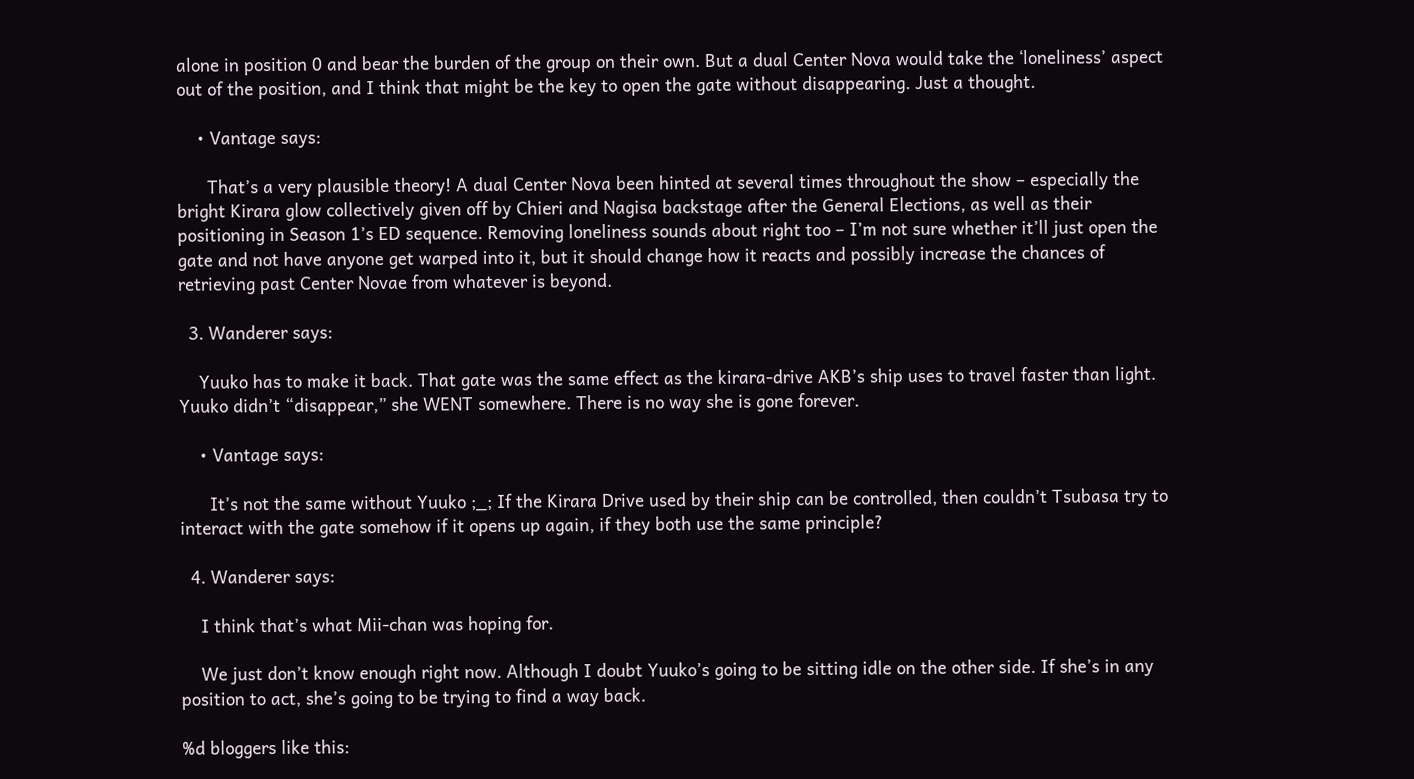alone in position 0 and bear the burden of the group on their own. But a dual Center Nova would take the ‘loneliness’ aspect out of the position, and I think that might be the key to open the gate without disappearing. Just a thought.

    • Vantage says:

      That’s a very plausible theory! A dual Center Nova been hinted at several times throughout the show – especially the bright Kirara glow collectively given off by Chieri and Nagisa backstage after the General Elections, as well as their positioning in Season 1’s ED sequence. Removing loneliness sounds about right too – I’m not sure whether it’ll just open the gate and not have anyone get warped into it, but it should change how it reacts and possibly increase the chances of retrieving past Center Novae from whatever is beyond.

  3. Wanderer says:

    Yuuko has to make it back. That gate was the same effect as the kirara-drive AKB’s ship uses to travel faster than light. Yuuko didn’t “disappear,” she WENT somewhere. There is no way she is gone forever.

    • Vantage says:

      It’s not the same without Yuuko ;_; If the Kirara Drive used by their ship can be controlled, then couldn’t Tsubasa try to interact with the gate somehow if it opens up again, if they both use the same principle?

  4. Wanderer says:

    I think that’s what Mii-chan was hoping for.

    We just don’t know enough right now. Although I doubt Yuuko’s going to be sitting idle on the other side. If she’s in any position to act, she’s going to be trying to find a way back.

%d bloggers like this: